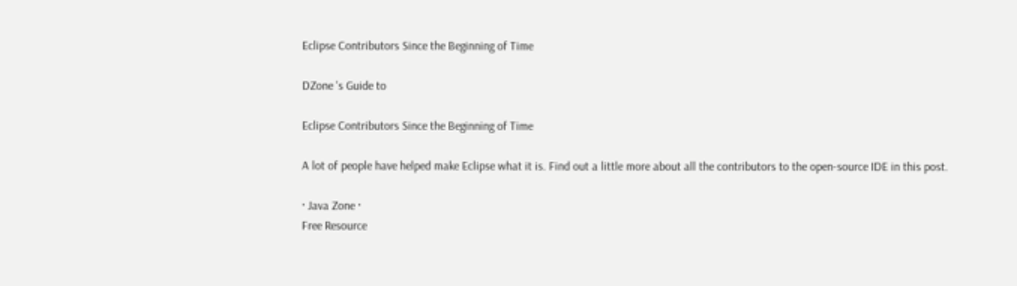Eclipse Contributors Since the Beginning of Time

DZone 's Guide to

Eclipse Contributors Since the Beginning of Time

A lot of people have helped make Eclipse what it is. Find out a little more about all the contributors to the open-source IDE in this post.

· Java Zone ·
Free Resource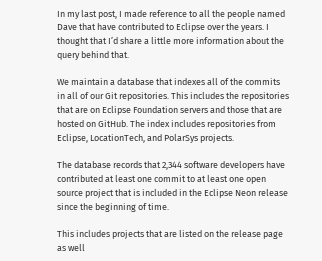In my last post, I made reference to all the people named Dave that have contributed to Eclipse over the years. I thought that I’d share a little more information about the query behind that.

We maintain a database that indexes all of the commits in all of our Git repositories. This includes the repositories that are on Eclipse Foundation servers and those that are hosted on GitHub. The index includes repositories from Eclipse, LocationTech, and PolarSys projects.

The database records that 2,344 software developers have contributed at least one commit to at least one open source project that is included in the Eclipse Neon release since the beginning of time.

This includes projects that are listed on the release page as well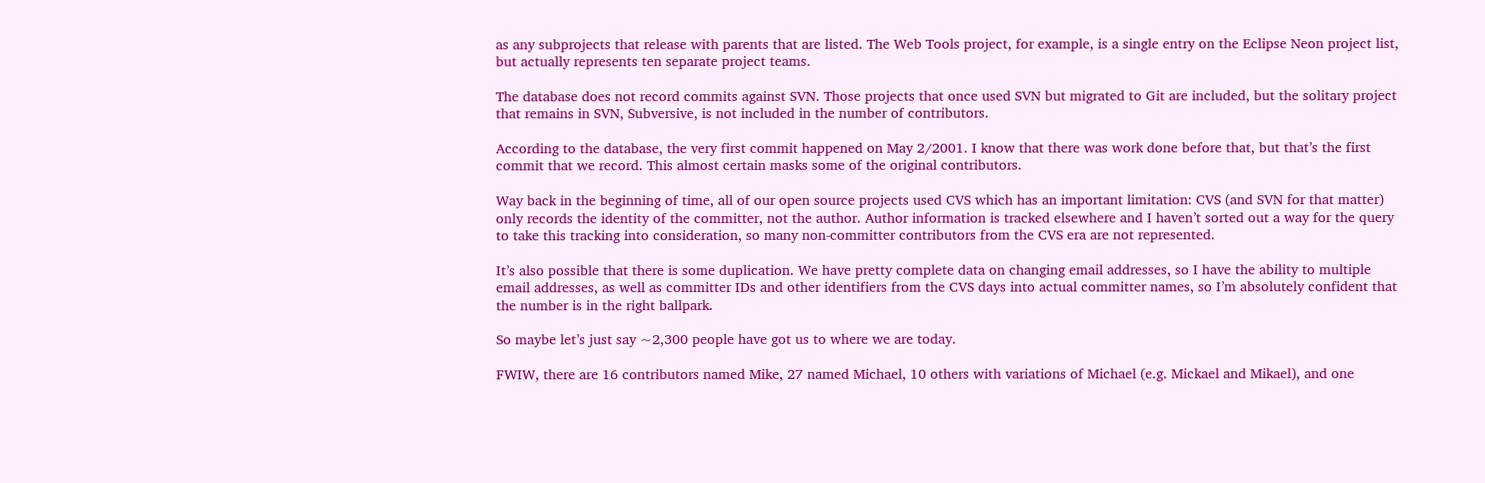as any subprojects that release with parents that are listed. The Web Tools project, for example, is a single entry on the Eclipse Neon project list, but actually represents ten separate project teams.

The database does not record commits against SVN. Those projects that once used SVN but migrated to Git are included, but the solitary project that remains in SVN, Subversive, is not included in the number of contributors.

According to the database, the very first commit happened on May 2/2001. I know that there was work done before that, but that’s the first commit that we record. This almost certain masks some of the original contributors.

Way back in the beginning of time, all of our open source projects used CVS which has an important limitation: CVS (and SVN for that matter) only records the identity of the committer, not the author. Author information is tracked elsewhere and I haven’t sorted out a way for the query to take this tracking into consideration, so many non-committer contributors from the CVS era are not represented.

It’s also possible that there is some duplication. We have pretty complete data on changing email addresses, so I have the ability to multiple email addresses, as well as committer IDs and other identifiers from the CVS days into actual committer names, so I’m absolutely confident that the number is in the right ballpark.

So maybe let’s just say ~2,300 people have got us to where we are today.

FWIW, there are 16 contributors named Mike, 27 named Michael, 10 others with variations of Michael (e.g. Mickael and Mikael), and one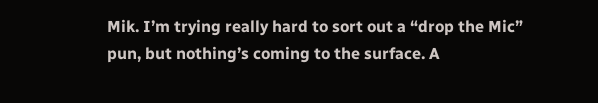Mik. I’m trying really hard to sort out a “drop the Mic” pun, but nothing’s coming to the surface. A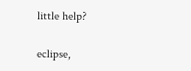little help?

eclipse,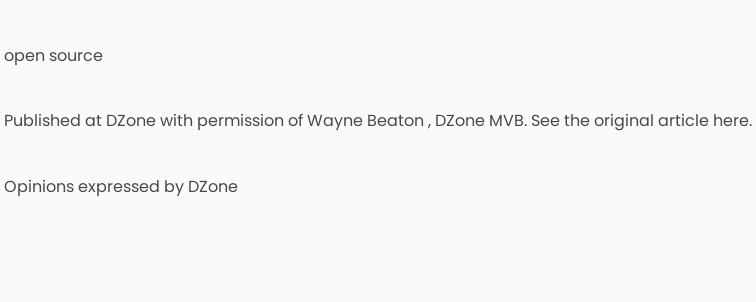open source

Published at DZone with permission of Wayne Beaton , DZone MVB. See the original article here.

Opinions expressed by DZone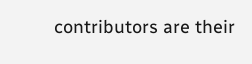contributors are their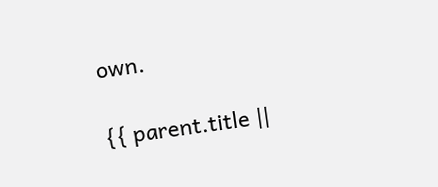own.

{{ parent.title ||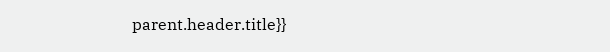parent.header.title}}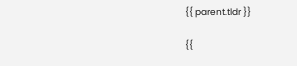{{ parent.tldr }}

{{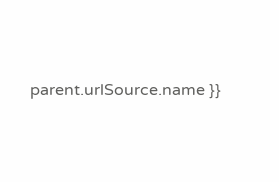parent.urlSource.name }}